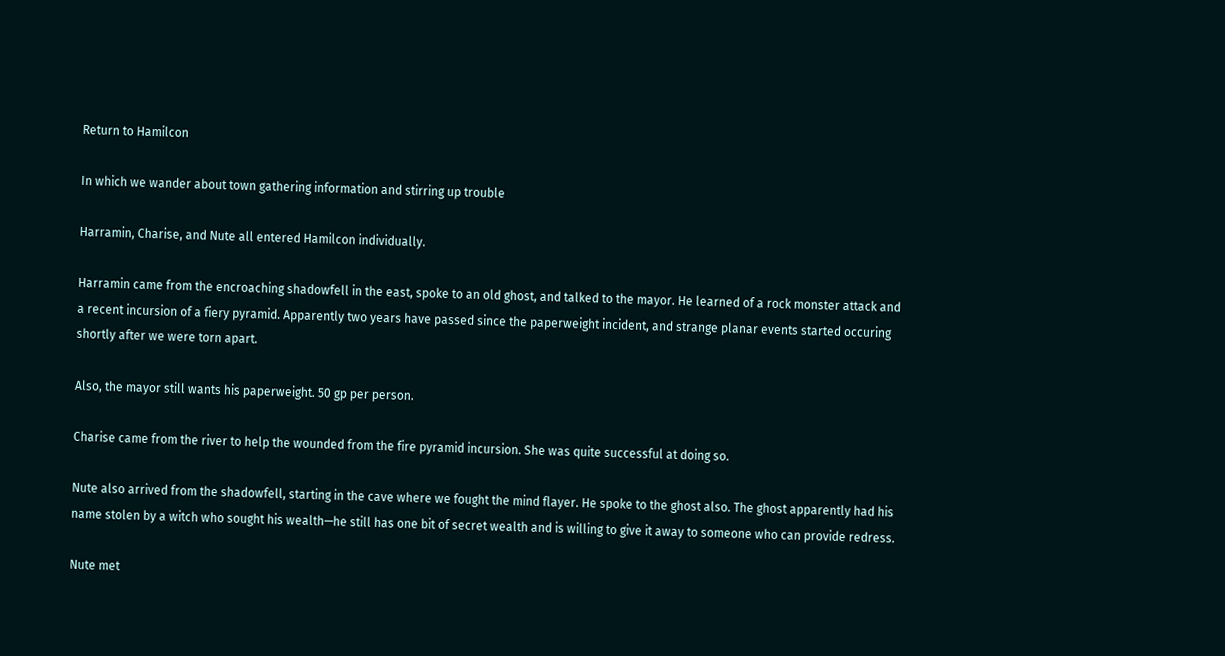Return to Hamilcon

In which we wander about town gathering information and stirring up trouble

Harramin, Charise, and Nute all entered Hamilcon individually.

Harramin came from the encroaching shadowfell in the east, spoke to an old ghost, and talked to the mayor. He learned of a rock monster attack and a recent incursion of a fiery pyramid. Apparently two years have passed since the paperweight incident, and strange planar events started occuring shortly after we were torn apart.

Also, the mayor still wants his paperweight. 50 gp per person.

Charise came from the river to help the wounded from the fire pyramid incursion. She was quite successful at doing so.

Nute also arrived from the shadowfell, starting in the cave where we fought the mind flayer. He spoke to the ghost also. The ghost apparently had his name stolen by a witch who sought his wealth—he still has one bit of secret wealth and is willing to give it away to someone who can provide redress.

Nute met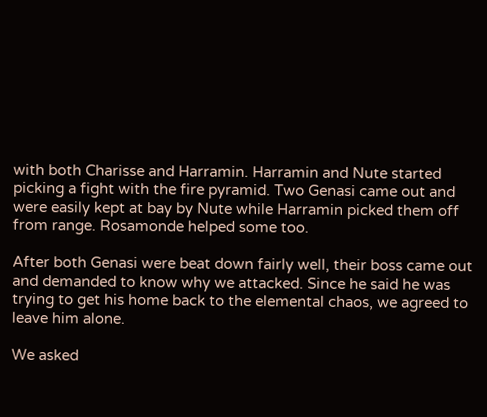with both Charisse and Harramin. Harramin and Nute started picking a fight with the fire pyramid. Two Genasi came out and were easily kept at bay by Nute while Harramin picked them off from range. Rosamonde helped some too.

After both Genasi were beat down fairly well, their boss came out and demanded to know why we attacked. Since he said he was trying to get his home back to the elemental chaos, we agreed to leave him alone.

We asked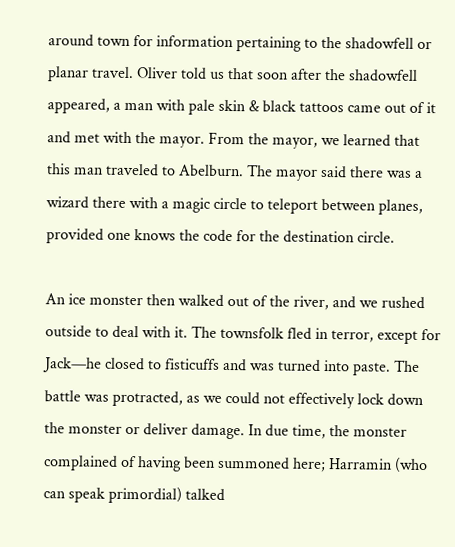around town for information pertaining to the shadowfell or planar travel. Oliver told us that soon after the shadowfell appeared, a man with pale skin & black tattoos came out of it and met with the mayor. From the mayor, we learned that this man traveled to Abelburn. The mayor said there was a wizard there with a magic circle to teleport between planes, provided one knows the code for the destination circle.

An ice monster then walked out of the river, and we rushed outside to deal with it. The townsfolk fled in terror, except for Jack—he closed to fisticuffs and was turned into paste. The battle was protracted, as we could not effectively lock down the monster or deliver damage. In due time, the monster complained of having been summoned here; Harramin (who can speak primordial) talked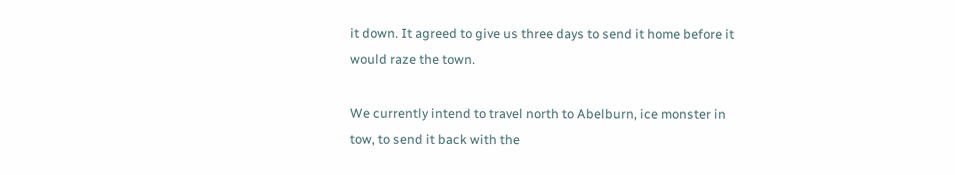it down. It agreed to give us three days to send it home before it would raze the town.

We currently intend to travel north to Abelburn, ice monster in tow, to send it back with the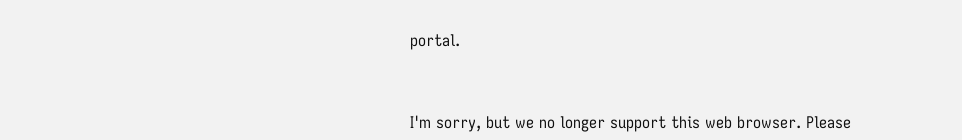portal.



I'm sorry, but we no longer support this web browser. Please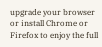upgrade your browser or install Chrome or Firefox to enjoy the full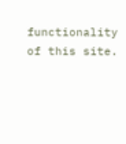functionality of this site.